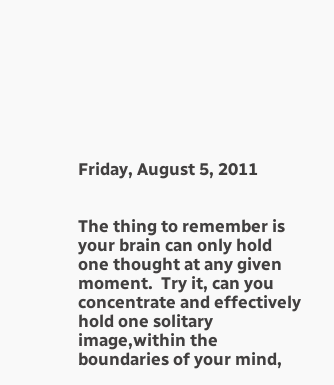Friday, August 5, 2011


The thing to remember is your brain can only hold one thought at any given moment.  Try it, can you concentrate and effectively hold one solitary image,within the boundaries of your mind,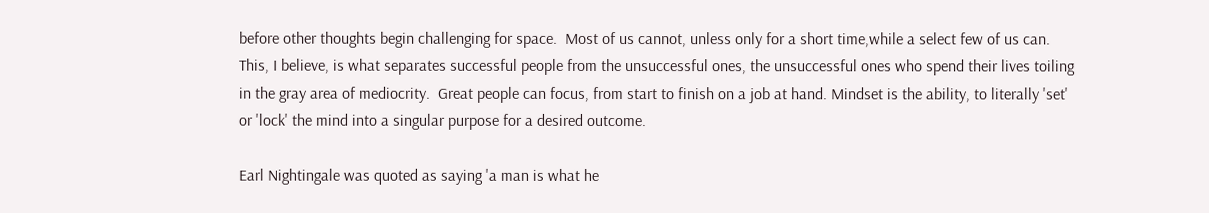before other thoughts begin challenging for space.  Most of us cannot, unless only for a short time,while a select few of us can.  This, I believe, is what separates successful people from the unsuccessful ones, the unsuccessful ones who spend their lives toiling in the gray area of mediocrity.  Great people can focus, from start to finish on a job at hand. Mindset is the ability, to literally 'set' or 'lock' the mind into a singular purpose for a desired outcome.

Earl Nightingale was quoted as saying 'a man is what he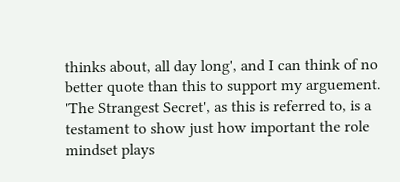thinks about, all day long', and I can think of no better quote than this to support my arguement.  'The Strangest Secret', as this is referred to, is a testament to show just how important the role mindset plays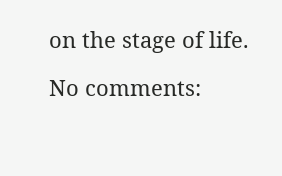on the stage of life.

No comments: